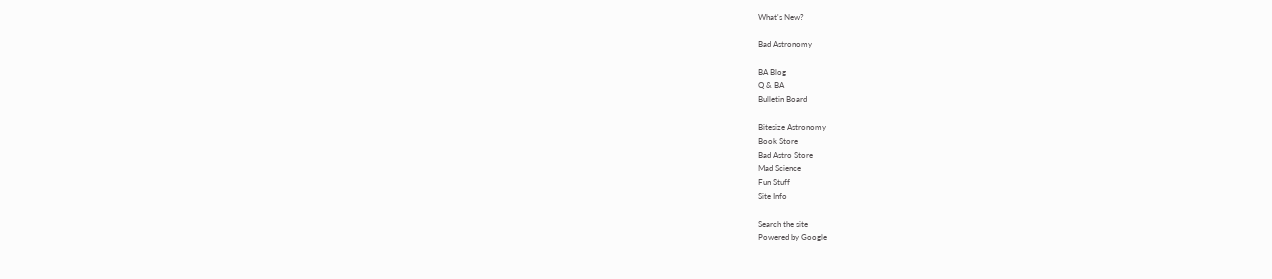What's New?

Bad Astronomy

BA Blog
Q & BA
Bulletin Board

Bitesize Astronomy
Book Store
Bad Astro Store
Mad Science
Fun Stuff
Site Info

Search the site
Powered by Google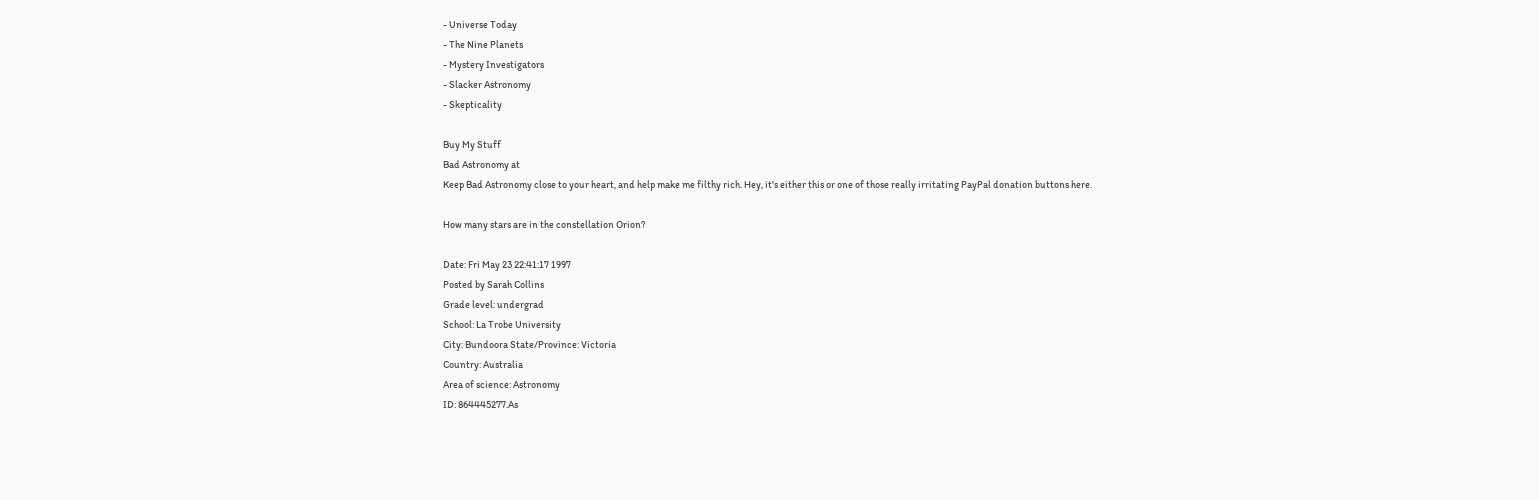- Universe Today
- The Nine Planets
- Mystery Investigators
- Slacker Astronomy
- Skepticality

Buy My Stuff
Bad Astronomy at
Keep Bad Astronomy close to your heart, and help make me filthy rich. Hey, it's either this or one of those really irritating PayPal donation buttons here.

How many stars are in the constellation Orion?

Date: Fri May 23 22:41:17 1997
Posted by Sarah Collins
Grade level: undergrad
School: La Trobe University
City: Bundoora State/Province: Victoria
Country: Australia
Area of science: Astronomy
ID: 864445277.As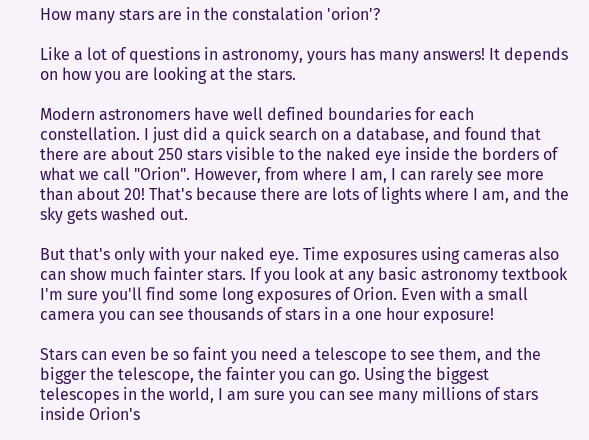How many stars are in the constalation 'orion'?

Like a lot of questions in astronomy, yours has many answers! It depends on how you are looking at the stars.

Modern astronomers have well defined boundaries for each constellation. I just did a quick search on a database, and found that there are about 250 stars visible to the naked eye inside the borders of what we call "Orion". However, from where I am, I can rarely see more than about 20! That's because there are lots of lights where I am, and the sky gets washed out.

But that's only with your naked eye. Time exposures using cameras also can show much fainter stars. If you look at any basic astronomy textbook I'm sure you'll find some long exposures of Orion. Even with a small camera you can see thousands of stars in a one hour exposure!

Stars can even be so faint you need a telescope to see them, and the bigger the telescope, the fainter you can go. Using the biggest telescopes in the world, I am sure you can see many millions of stars inside Orion's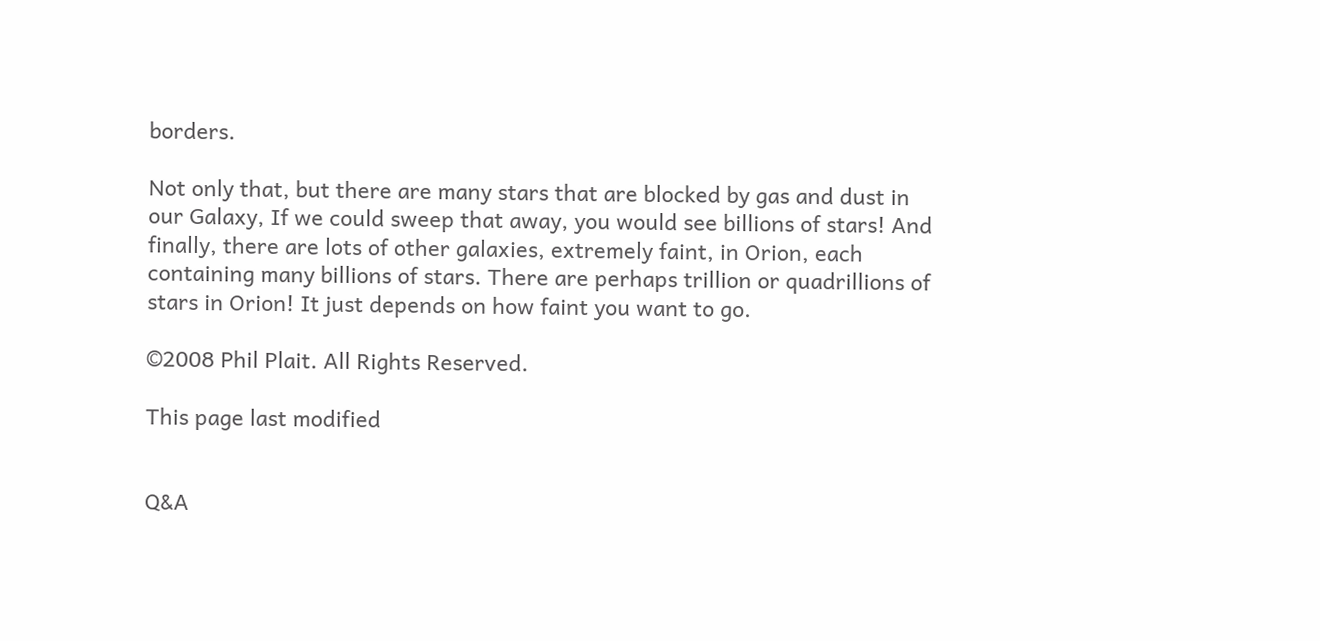borders.

Not only that, but there are many stars that are blocked by gas and dust in our Galaxy, If we could sweep that away, you would see billions of stars! And finally, there are lots of other galaxies, extremely faint, in Orion, each containing many billions of stars. There are perhaps trillion or quadrillions of stars in Orion! It just depends on how faint you want to go.

©2008 Phil Plait. All Rights Reserved.

This page last modified


Q&A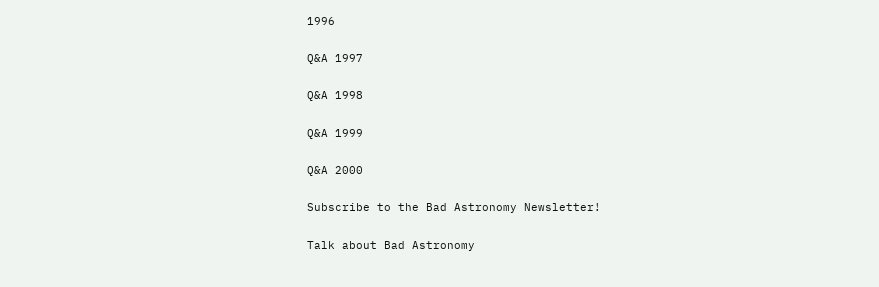1996

Q&A 1997

Q&A 1998

Q&A 1999

Q&A 2000

Subscribe to the Bad Astronomy Newsletter!

Talk about Bad Astronomy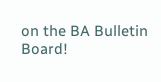on the BA Bulletin Board!